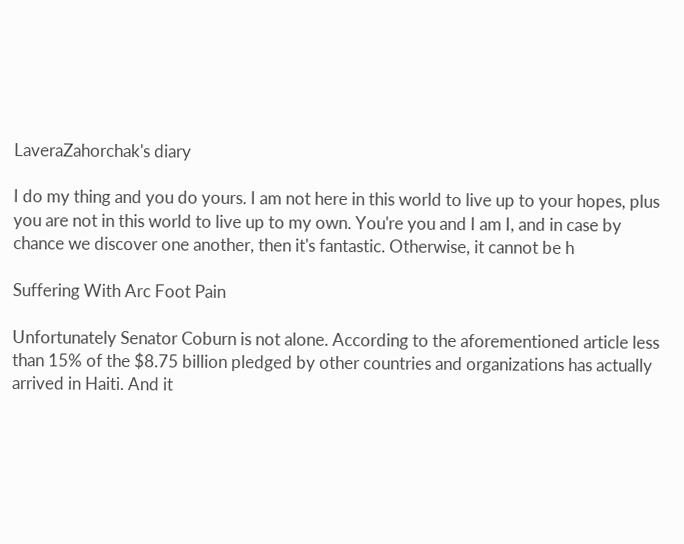LaveraZahorchak's diary

I do my thing and you do yours. I am not here in this world to live up to your hopes, plus you are not in this world to live up to my own. You're you and I am I, and in case by chance we discover one another, then it's fantastic. Otherwise, it cannot be h

Suffering With Arc Foot Pain

Unfortunately Senator Coburn is not alone. According to the aforementioned article less than 15% of the $8.75 billion pledged by other countries and organizations has actually arrived in Haiti. And it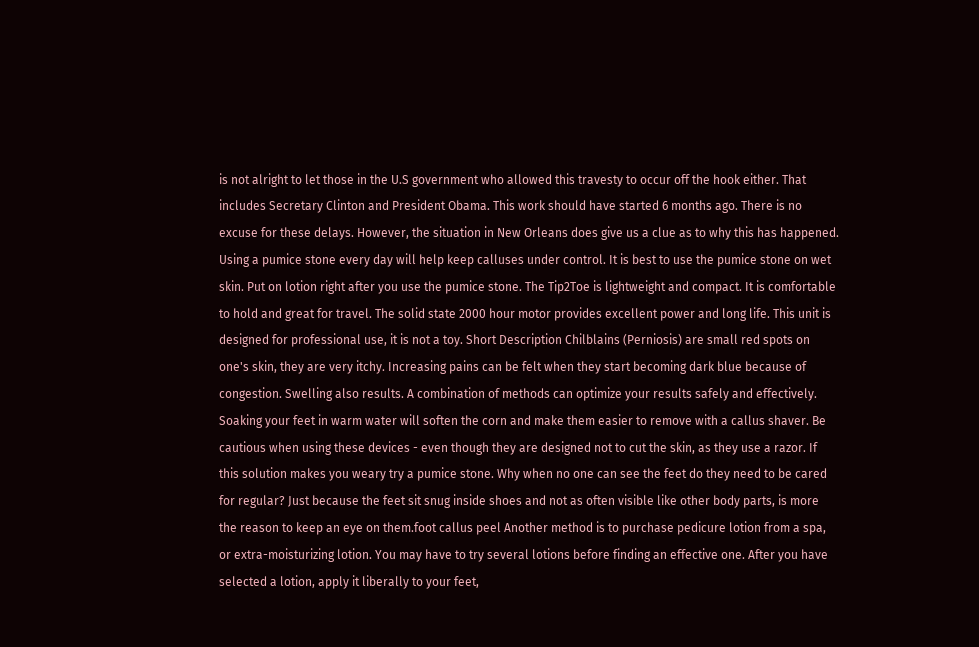is not alright to let those in the U.S government who allowed this travesty to occur off the hook either. That includes Secretary Clinton and President Obama. This work should have started 6 months ago. There is no excuse for these delays. However, the situation in New Orleans does give us a clue as to why this has happened. Using a pumice stone every day will help keep calluses under control. It is best to use the pumice stone on wet skin. Put on lotion right after you use the pumice stone. The Tip2Toe is lightweight and compact. It is comfortable to hold and great for travel. The solid state 2000 hour motor provides excellent power and long life. This unit is designed for professional use, it is not a toy. Short Description Chilblains (Perniosis) are small red spots on one's skin, they are very itchy. Increasing pains can be felt when they start becoming dark blue because of congestion. Swelling also results. A combination of methods can optimize your results safely and effectively. Soaking your feet in warm water will soften the corn and make them easier to remove with a callus shaver. Be cautious when using these devices - even though they are designed not to cut the skin, as they use a razor. If this solution makes you weary try a pumice stone. Why when no one can see the feet do they need to be cared for regular? Just because the feet sit snug inside shoes and not as often visible like other body parts, is more the reason to keep an eye on them.foot callus peel Another method is to purchase pedicure lotion from a spa, or extra-moisturizing lotion. You may have to try several lotions before finding an effective one. After you have selected a lotion, apply it liberally to your feet,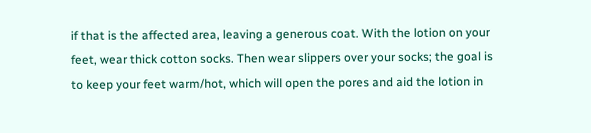if that is the affected area, leaving a generous coat. With the lotion on your feet, wear thick cotton socks. Then wear slippers over your socks; the goal is to keep your feet warm/hot, which will open the pores and aid the lotion in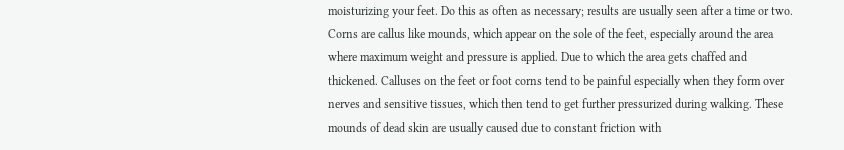moisturizing your feet. Do this as often as necessary; results are usually seen after a time or two. Corns are callus like mounds, which appear on the sole of the feet, especially around the area where maximum weight and pressure is applied. Due to which the area gets chaffed and thickened. Calluses on the feet or foot corns tend to be painful especially when they form over nerves and sensitive tissues, which then tend to get further pressurized during walking. These mounds of dead skin are usually caused due to constant friction with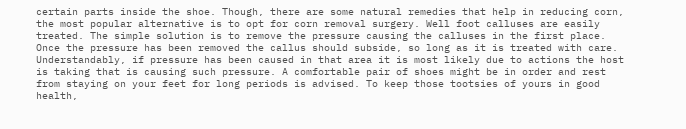certain parts inside the shoe. Though, there are some natural remedies that help in reducing corn, the most popular alternative is to opt for corn removal surgery. Well foot calluses are easily treated. The simple solution is to remove the pressure causing the calluses in the first place. Once the pressure has been removed the callus should subside, so long as it is treated with care. Understandably, if pressure has been caused in that area it is most likely due to actions the host is taking that is causing such pressure. A comfortable pair of shoes might be in order and rest from staying on your feet for long periods is advised. To keep those tootsies of yours in good health,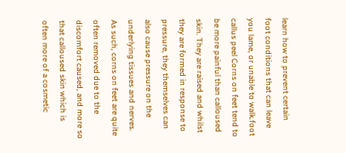learn how to prevent certain foot conditions that can leave you lame, or unable to walk.foot callus peel Corns on feet tend to be more painful than calloused skin. They are raised and whilst they are formed in response to pressure, they themselves can also cause pressure on the underlying tissues and nerves. As such, corns on feet are quite often removed due to the discomfort caused, and more so that calloused skin which is often more of a cosmetic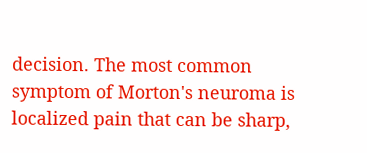decision. The most common symptom of Morton's neuroma is localized pain that can be sharp,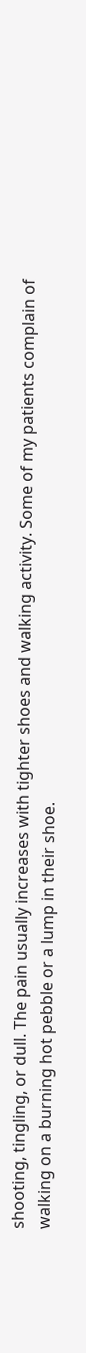shooting, tingling, or dull. The pain usually increases with tighter shoes and walking activity. Some of my patients complain of walking on a burning hot pebble or a lump in their shoe.